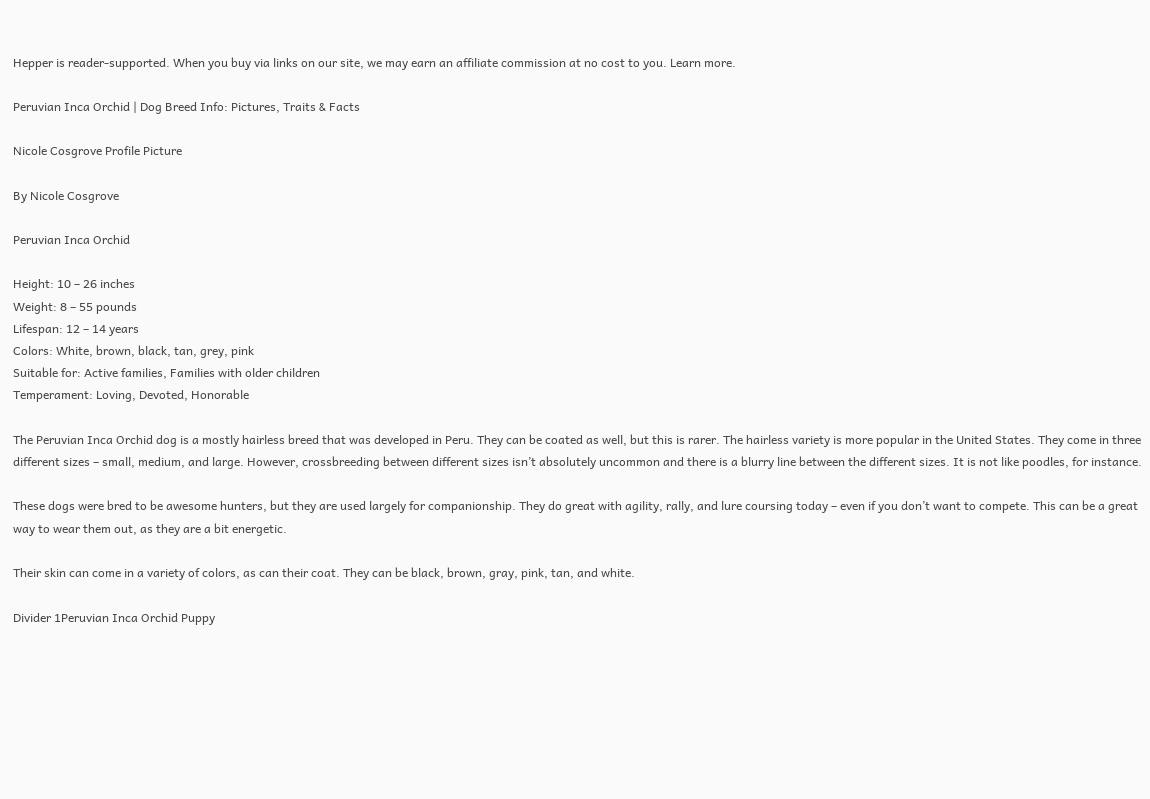Hepper is reader-supported. When you buy via links on our site, we may earn an affiliate commission at no cost to you. Learn more.

Peruvian Inca Orchid | Dog Breed Info: Pictures, Traits & Facts

Nicole Cosgrove Profile Picture

By Nicole Cosgrove

Peruvian Inca Orchid

Height: 10 – 26 inches
Weight: 8 – 55 pounds
Lifespan: 12 – 14 years
Colors: White, brown, black, tan, grey, pink
Suitable for: Active families, Families with older children
Temperament: Loving, Devoted, Honorable

The Peruvian Inca Orchid dog is a mostly hairless breed that was developed in Peru. They can be coated as well, but this is rarer. The hairless variety is more popular in the United States. They come in three different sizes – small, medium, and large. However, crossbreeding between different sizes isn’t absolutely uncommon and there is a blurry line between the different sizes. It is not like poodles, for instance.

These dogs were bred to be awesome hunters, but they are used largely for companionship. They do great with agility, rally, and lure coursing today – even if you don’t want to compete. This can be a great way to wear them out, as they are a bit energetic.

Their skin can come in a variety of colors, as can their coat. They can be black, brown, gray, pink, tan, and white.

Divider 1Peruvian Inca Orchid Puppy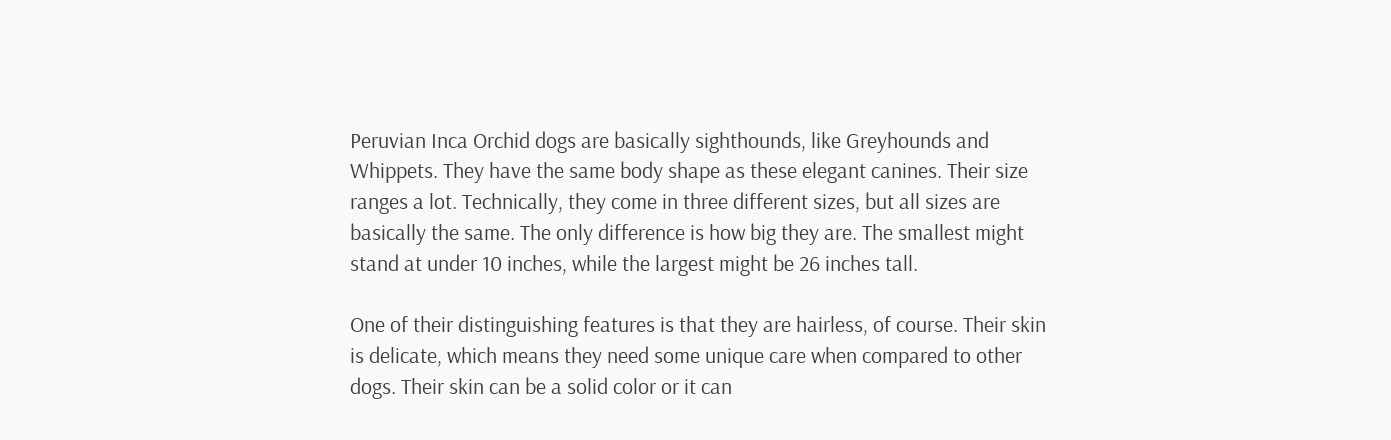Peruvian Inca Orchid dogs are basically sighthounds, like Greyhounds and Whippets. They have the same body shape as these elegant canines. Their size ranges a lot. Technically, they come in three different sizes, but all sizes are basically the same. The only difference is how big they are. The smallest might stand at under 10 inches, while the largest might be 26 inches tall.

One of their distinguishing features is that they are hairless, of course. Their skin is delicate, which means they need some unique care when compared to other dogs. Their skin can be a solid color or it can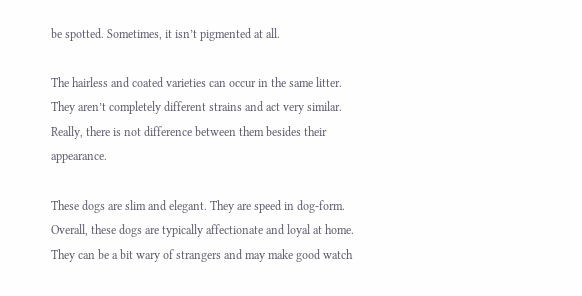be spotted. Sometimes, it isn’t pigmented at all.

The hairless and coated varieties can occur in the same litter. They aren’t completely different strains and act very similar. Really, there is not difference between them besides their appearance.

These dogs are slim and elegant. They are speed in dog-form. Overall, these dogs are typically affectionate and loyal at home. They can be a bit wary of strangers and may make good watch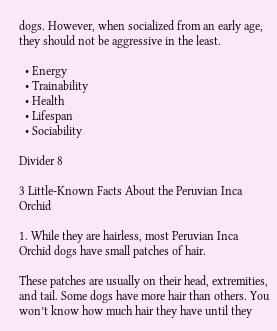dogs. However, when socialized from an early age, they should not be aggressive in the least.

  • Energy
  • Trainability
  • Health
  • Lifespan
  • Sociability

Divider 8

3 Little-Known Facts About the Peruvian Inca Orchid

1. While they are hairless, most Peruvian Inca Orchid dogs have small patches of hair.

These patches are usually on their head, extremities, and tail. Some dogs have more hair than others. You won’t know how much hair they have until they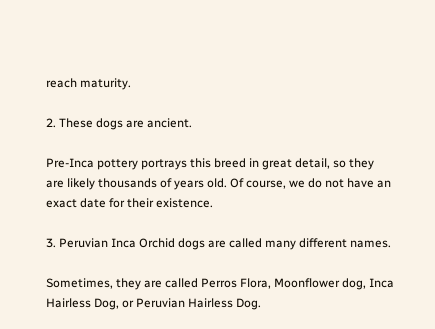reach maturity.

2. These dogs are ancient.

Pre-Inca pottery portrays this breed in great detail, so they are likely thousands of years old. Of course, we do not have an exact date for their existence.

3. Peruvian Inca Orchid dogs are called many different names.

Sometimes, they are called Perros Flora, Moonflower dog, Inca Hairless Dog, or Peruvian Hairless Dog.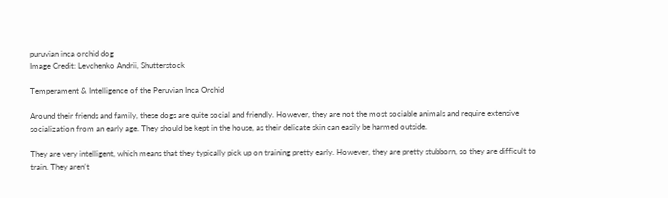puruvian inca orchid dog
Image Credit: Levchenko Andrii, Shutterstock

Temperament & Intelligence of the Peruvian Inca Orchid

Around their friends and family, these dogs are quite social and friendly. However, they are not the most sociable animals and require extensive socialization from an early age. They should be kept in the house, as their delicate skin can easily be harmed outside.

They are very intelligent, which means that they typically pick up on training pretty early. However, they are pretty stubborn, so they are difficult to train. They aren’t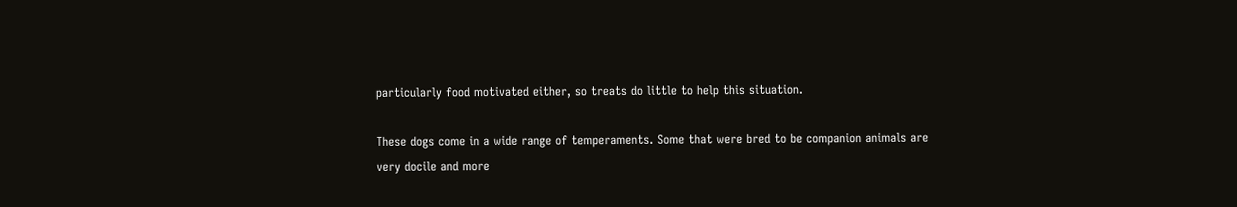particularly food motivated either, so treats do little to help this situation.

These dogs come in a wide range of temperaments. Some that were bred to be companion animals are very docile and more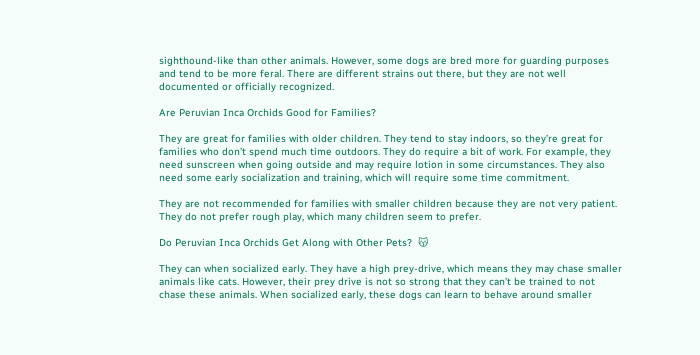sighthound-like than other animals. However, some dogs are bred more for guarding purposes and tend to be more feral. There are different strains out there, but they are not well documented or officially recognized.

Are Peruvian Inca Orchids Good for Families?

They are great for families with older children. They tend to stay indoors, so they’re great for families who don’t spend much time outdoors. They do require a bit of work. For example, they need sunscreen when going outside and may require lotion in some circumstances. They also need some early socialization and training, which will require some time commitment.

They are not recommended for families with smaller children because they are not very patient. They do not prefer rough play, which many children seem to prefer.

Do Peruvian Inca Orchids Get Along with Other Pets?  😽

They can when socialized early. They have a high prey-drive, which means they may chase smaller animals like cats. However, their prey drive is not so strong that they can’t be trained to not chase these animals. When socialized early, these dogs can learn to behave around smaller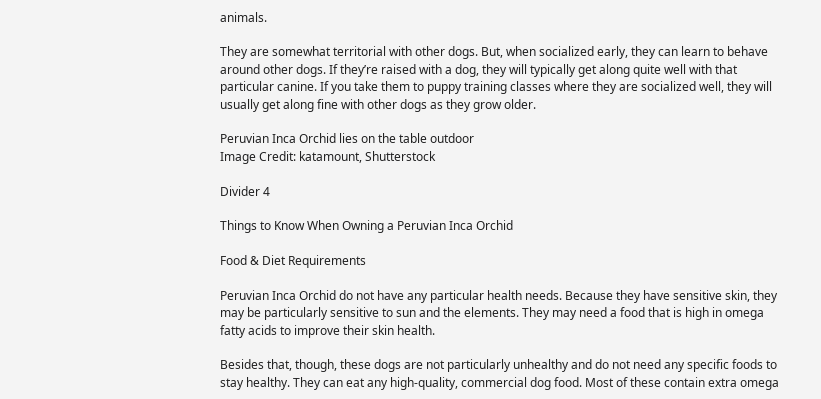animals.

They are somewhat territorial with other dogs. But, when socialized early, they can learn to behave around other dogs. If they’re raised with a dog, they will typically get along quite well with that particular canine. If you take them to puppy training classes where they are socialized well, they will usually get along fine with other dogs as they grow older.

Peruvian Inca Orchid lies on the table outdoor
Image Credit: katamount, Shutterstock

Divider 4

Things to Know When Owning a Peruvian Inca Orchid

Food & Diet Requirements

Peruvian Inca Orchid do not have any particular health needs. Because they have sensitive skin, they may be particularly sensitive to sun and the elements. They may need a food that is high in omega fatty acids to improve their skin health.

Besides that, though, these dogs are not particularly unhealthy and do not need any specific foods to stay healthy. They can eat any high-quality, commercial dog food. Most of these contain extra omega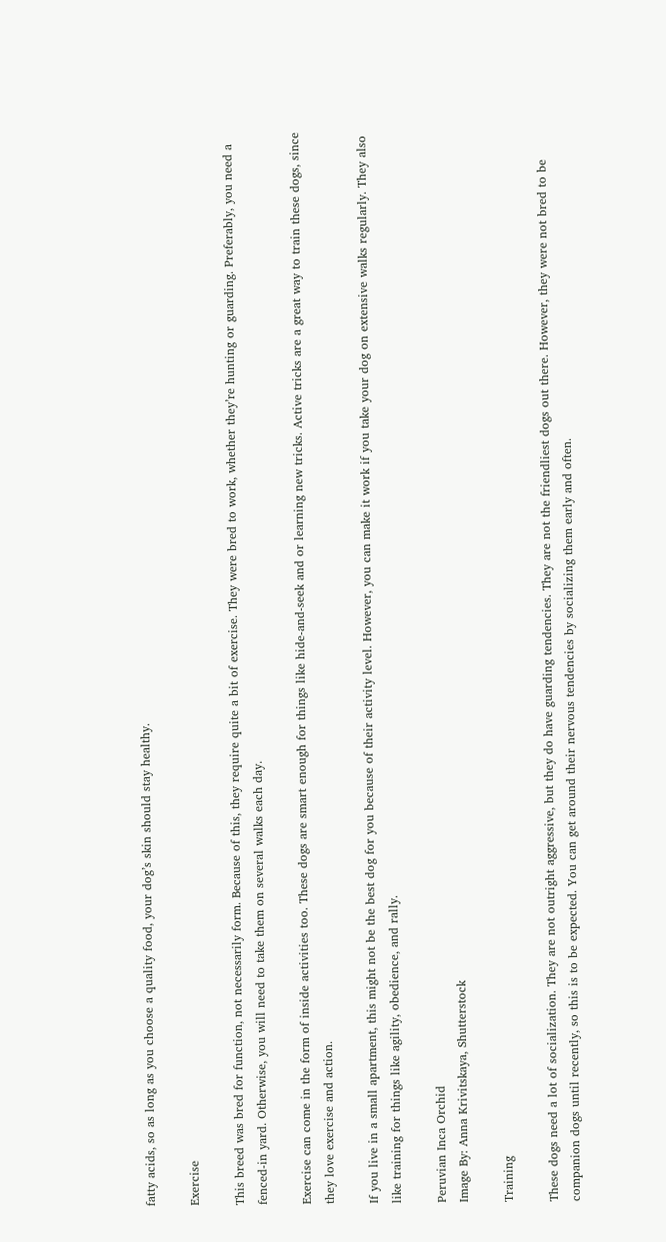fatty acids, so as long as you choose a quality food, your dog’s skin should stay healthy.

Exercise

This breed was bred for function, not necessarily form. Because of this, they require quite a bit of exercise. They were bred to work, whether they’re hunting or guarding. Preferably, you need a fenced-in yard. Otherwise, you will need to take them on several walks each day.

Exercise can come in the form of inside activities too. These dogs are smart enough for things like hide-and-seek and or learning new tricks. Active tricks are a great way to train these dogs, since they love exercise and action.

If you live in a small apartment, this might not be the best dog for you because of their activity level. However, you can make it work if you take your dog on extensive walks regularly. They also like training for things like agility, obedience, and rally.

Peruvian Inca Orchid
Image By: Anna Krivitskaya, Shutterstock

Training

These dogs need a lot of socialization. They are not outright aggressive, but they do have guarding tendencies. They are not the friendliest dogs out there. However, they were not bred to be companion dogs until recently, so this is to be expected. You can get around their nervous tendencies by socializing them early and often.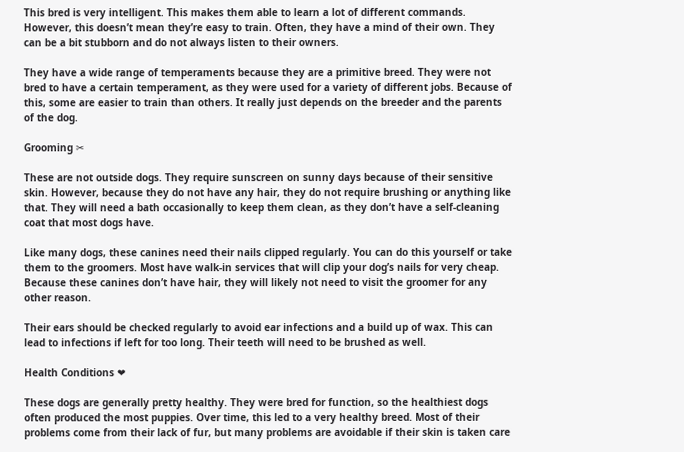This bred is very intelligent. This makes them able to learn a lot of different commands. However, this doesn’t mean they’re easy to train. Often, they have a mind of their own. They can be a bit stubborn and do not always listen to their owners.

They have a wide range of temperaments because they are a primitive breed. They were not bred to have a certain temperament, as they were used for a variety of different jobs. Because of this, some are easier to train than others. It really just depends on the breeder and the parents of the dog.

Grooming ✂

These are not outside dogs. They require sunscreen on sunny days because of their sensitive skin. However, because they do not have any hair, they do not require brushing or anything like that. They will need a bath occasionally to keep them clean, as they don’t have a self-cleaning coat that most dogs have.

Like many dogs, these canines need their nails clipped regularly. You can do this yourself or take them to the groomers. Most have walk-in services that will clip your dog’s nails for very cheap. Because these canines don’t have hair, they will likely not need to visit the groomer for any other reason.

Their ears should be checked regularly to avoid ear infections and a build up of wax. This can lead to infections if left for too long. Their teeth will need to be brushed as well.

Health Conditions ❤

These dogs are generally pretty healthy. They were bred for function, so the healthiest dogs often produced the most puppies. Over time, this led to a very healthy breed. Most of their problems come from their lack of fur, but many problems are avoidable if their skin is taken care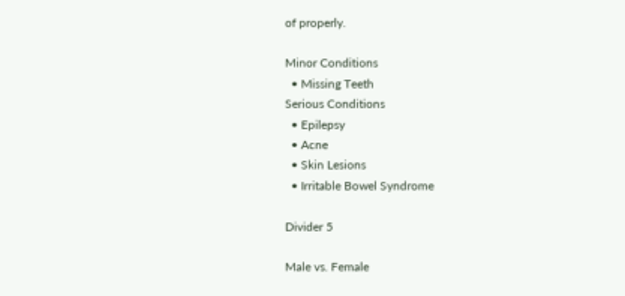of properly.

Minor Conditions
  • Missing Teeth
Serious Conditions
  • Epilepsy
  • Acne
  • Skin Lesions
  • Irritable Bowel Syndrome

Divider 5

Male vs. Female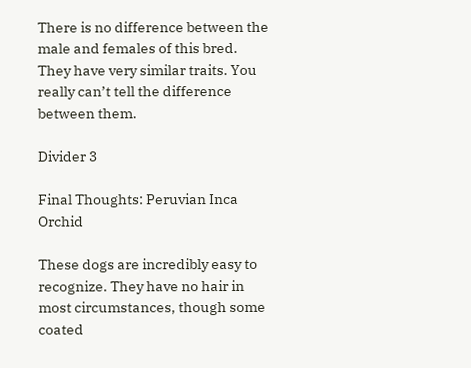There is no difference between the male and females of this bred. They have very similar traits. You really can’t tell the difference between them.

Divider 3

Final Thoughts: Peruvian Inca Orchid

These dogs are incredibly easy to recognize. They have no hair in most circumstances, though some coated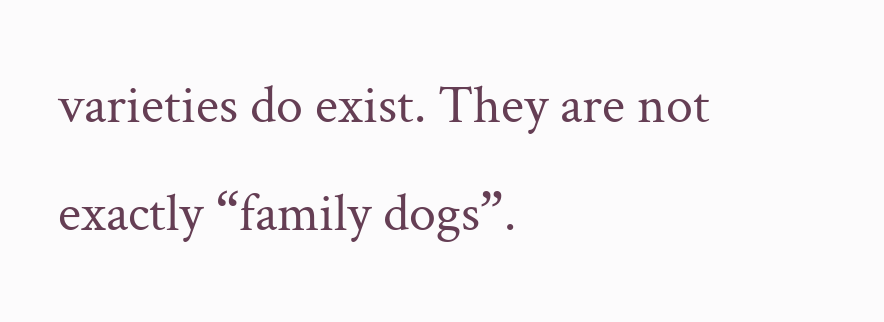varieties do exist. They are not exactly “family dogs”.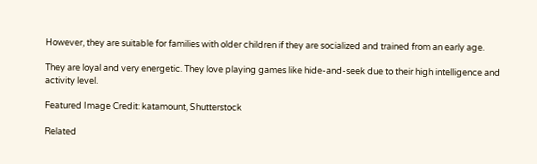However, they are suitable for families with older children if they are socialized and trained from an early age.

They are loyal and very energetic. They love playing games like hide-and-seek due to their high intelligence and activity level.

Featured Image Credit: katamount, Shutterstock

Related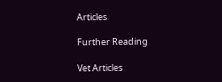Articles

Further Reading

Vet Articles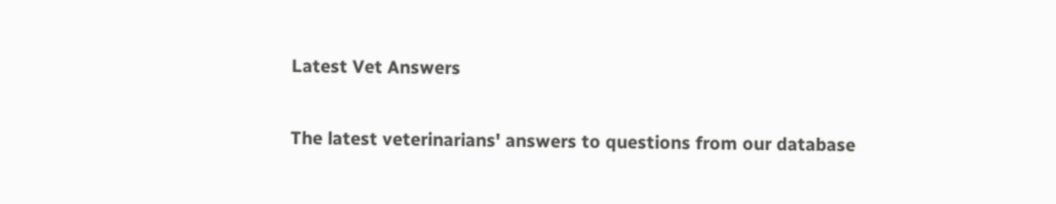Latest Vet Answers

The latest veterinarians' answers to questions from our database